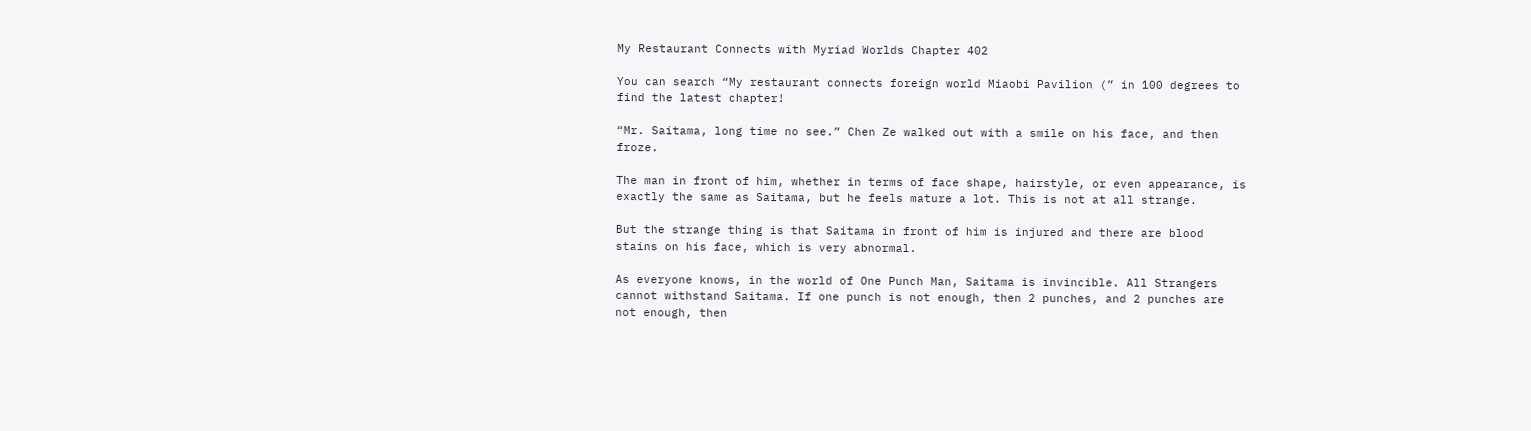My Restaurant Connects with Myriad Worlds Chapter 402

You can search “My restaurant connects foreign world Miaobi Pavilion (” in 100 degrees to find the latest chapter!

“Mr. Saitama, long time no see.” Chen Ze walked out with a smile on his face, and then froze.

The man in front of him, whether in terms of face shape, hairstyle, or even appearance, is exactly the same as Saitama, but he feels mature a lot. This is not at all strange.

But the strange thing is that Saitama in front of him is injured and there are blood stains on his face, which is very abnormal.

As everyone knows, in the world of One Punch Man, Saitama is invincible. All Strangers cannot withstand Saitama. If one punch is not enough, then 2 punches, and 2 punches are not enough, then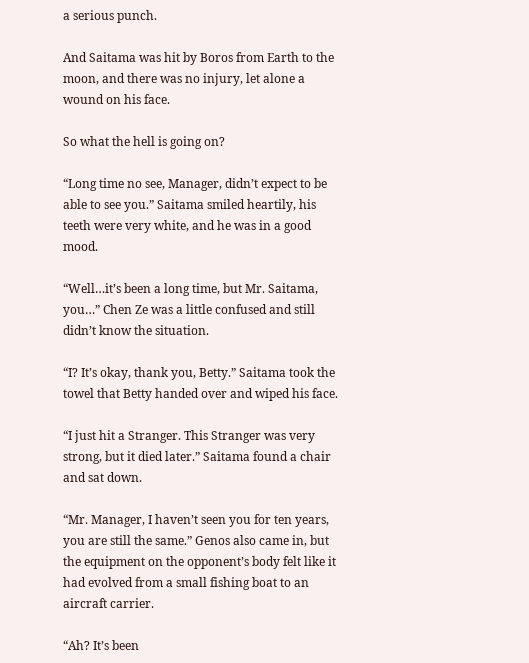a serious punch.

And Saitama was hit by Boros from Earth to the moon, and there was no injury, let alone a wound on his face.

So what the hell is going on?

“Long time no see, Manager, didn’t expect to be able to see you.” Saitama smiled heartily, his teeth were very white, and he was in a good mood.

“Well…it’s been a long time, but Mr. Saitama, you…” Chen Ze was a little confused and still didn’t know the situation.

“I? It’s okay, thank you, Betty.” Saitama took the towel that Betty handed over and wiped his face.

“I just hit a Stranger. This Stranger was very strong, but it died later.” Saitama found a chair and sat down.

“Mr. Manager, I haven’t seen you for ten years, you are still the same.” Genos also came in, but the equipment on the opponent’s body felt like it had evolved from a small fishing boat to an aircraft carrier.

“Ah? It’s been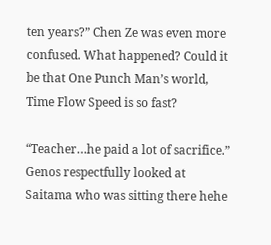ten years?” Chen Ze was even more confused. What happened? Could it be that One Punch Man’s world, Time Flow Speed is so fast?

“Teacher…he paid a lot of sacrifice.” Genos respectfully looked at Saitama who was sitting there hehe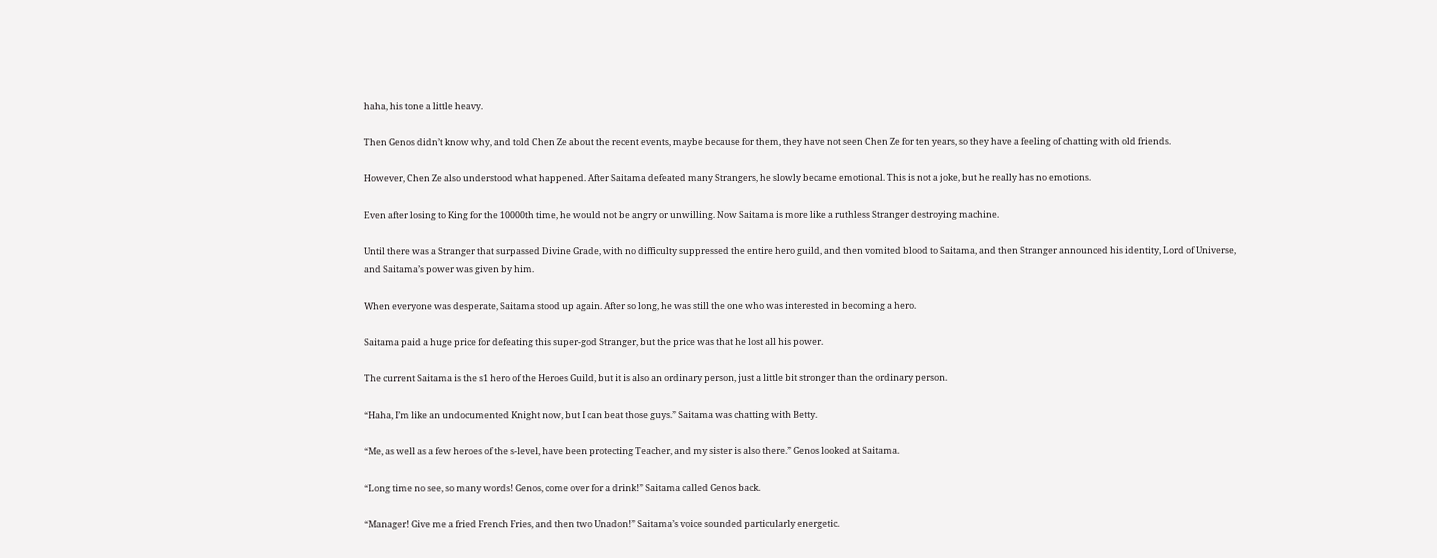haha, his tone a little heavy.

Then Genos didn’t know why, and told Chen Ze about the recent events, maybe because for them, they have not seen Chen Ze for ten years, so they have a feeling of chatting with old friends.

However, Chen Ze also understood what happened. After Saitama defeated many Strangers, he slowly became emotional. This is not a joke, but he really has no emotions.

Even after losing to King for the 10000th time, he would not be angry or unwilling. Now Saitama is more like a ruthless Stranger destroying machine.

Until there was a Stranger that surpassed Divine Grade, with no difficulty suppressed the entire hero guild, and then vomited blood to Saitama, and then Stranger announced his identity, Lord of Universe, and Saitama’s power was given by him.

When everyone was desperate, Saitama stood up again. After so long, he was still the one who was interested in becoming a hero.

Saitama paid a huge price for defeating this super-god Stranger, but the price was that he lost all his power.

The current Saitama is the s1 hero of the Heroes Guild, but it is also an ordinary person, just a little bit stronger than the ordinary person.

“Haha, I’m like an undocumented Knight now, but I can beat those guys.” Saitama was chatting with Betty.

“Me, as well as a few heroes of the s-level, have been protecting Teacher, and my sister is also there.” Genos looked at Saitama.

“Long time no see, so many words! Genos, come over for a drink!” Saitama called Genos back.

“Manager! Give me a fried French Fries, and then two Unadon!” Saitama’s voice sounded particularly energetic.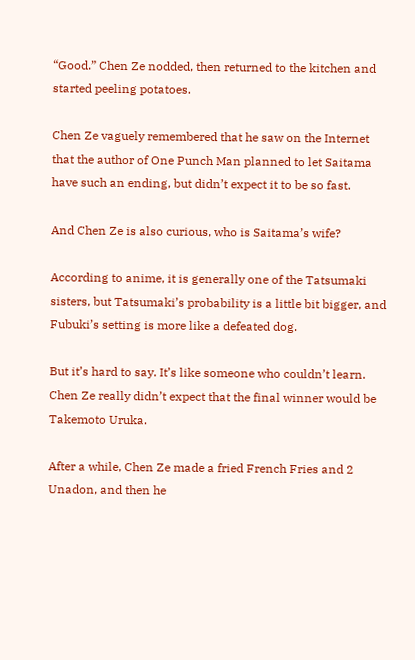“Good.” Chen Ze nodded, then returned to the kitchen and started peeling potatoes.

Chen Ze vaguely remembered that he saw on the Internet that the author of One Punch Man planned to let Saitama have such an ending, but didn’t expect it to be so fast.

And Chen Ze is also curious, who is Saitama’s wife?

According to anime, it is generally one of the Tatsumaki sisters, but Tatsumaki’s probability is a little bit bigger, and Fubuki’s setting is more like a defeated dog.

But it’s hard to say. It’s like someone who couldn’t learn. Chen Ze really didn’t expect that the final winner would be Takemoto Uruka.

After a while, Chen Ze made a fried French Fries and 2 Unadon, and then he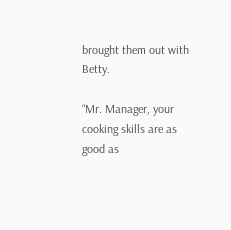brought them out with Betty.

“Mr. Manager, your cooking skills are as good as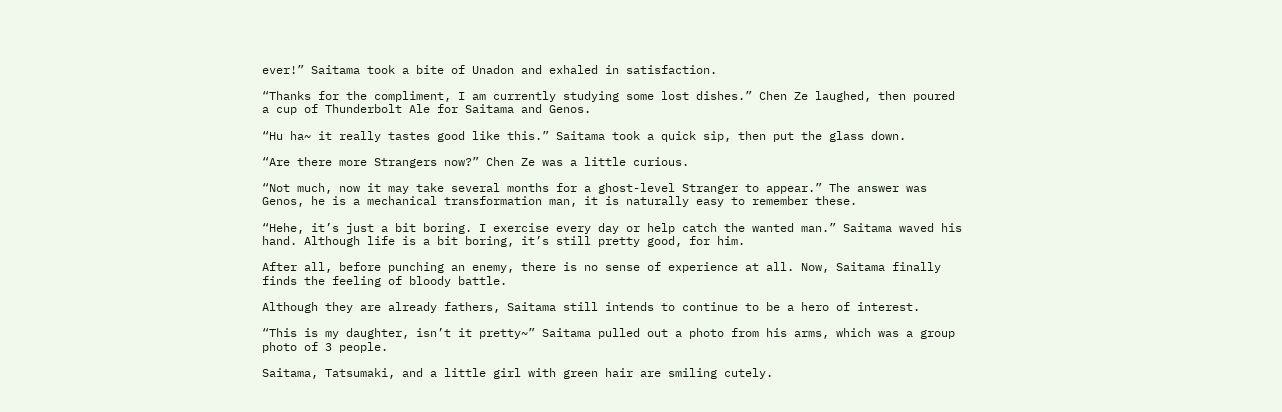ever!” Saitama took a bite of Unadon and exhaled in satisfaction.

“Thanks for the compliment, I am currently studying some lost dishes.” Chen Ze laughed, then poured a cup of Thunderbolt Ale for Saitama and Genos.

“Hu ha~ it really tastes good like this.” Saitama took a quick sip, then put the glass down.

“Are there more Strangers now?” Chen Ze was a little curious.

“Not much, now it may take several months for a ghost-level Stranger to appear.” The answer was Genos, he is a mechanical transformation man, it is naturally easy to remember these.

“Hehe, it’s just a bit boring. I exercise every day or help catch the wanted man.” Saitama waved his hand. Although life is a bit boring, it’s still pretty good, for him.

After all, before punching an enemy, there is no sense of experience at all. Now, Saitama finally finds the feeling of bloody battle.

Although they are already fathers, Saitama still intends to continue to be a hero of interest.

“This is my daughter, isn’t it pretty~” Saitama pulled out a photo from his arms, which was a group photo of 3 people.

Saitama, Tatsumaki, and a little girl with green hair are smiling cutely.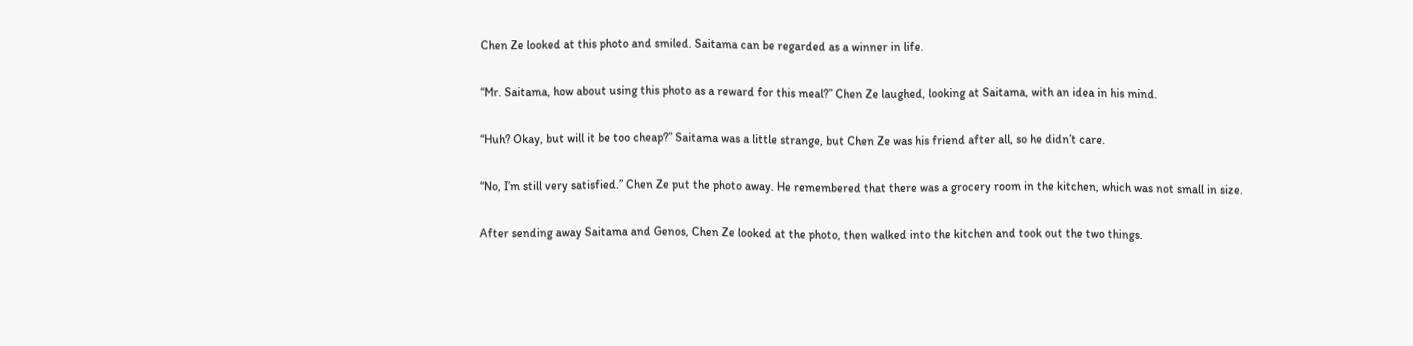Chen Ze looked at this photo and smiled. Saitama can be regarded as a winner in life.

“Mr. Saitama, how about using this photo as a reward for this meal?” Chen Ze laughed, looking at Saitama, with an idea in his mind.

“Huh? Okay, but will it be too cheap?” Saitama was a little strange, but Chen Ze was his friend after all, so he didn’t care.

“No, I’m still very satisfied.” Chen Ze put the photo away. He remembered that there was a grocery room in the kitchen, which was not small in size.

After sending away Saitama and Genos, Chen Ze looked at the photo, then walked into the kitchen and took out the two things.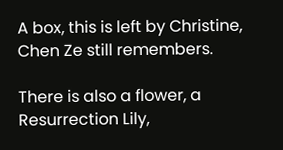A box, this is left by Christine, Chen Ze still remembers.

There is also a flower, a Resurrection Lily,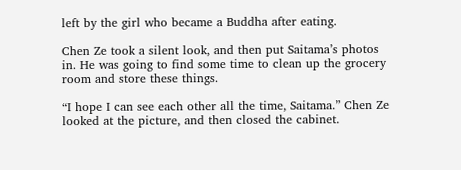left by the girl who became a Buddha after eating.

Chen Ze took a silent look, and then put Saitama’s photos in. He was going to find some time to clean up the grocery room and store these things.

“I hope I can see each other all the time, Saitama.” Chen Ze looked at the picture, and then closed the cabinet.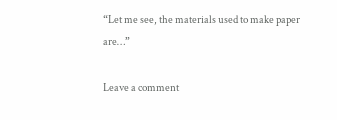“Let me see, the materials used to make paper are…”

Leave a comment